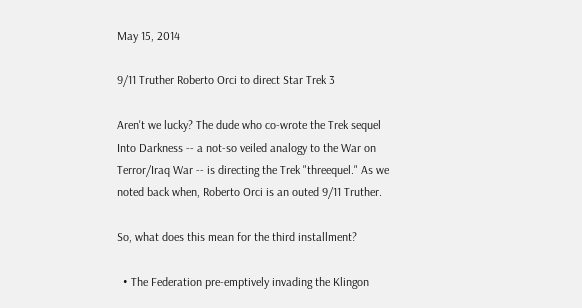May 15, 2014

9/11 Truther Roberto Orci to direct Star Trek 3

Aren't we lucky? The dude who co-wrote the Trek sequel Into Darkness -- a not-so veiled analogy to the War on Terror/Iraq War -- is directing the Trek "threequel." As we noted back when, Roberto Orci is an outed 9/11 Truther.

So, what does this mean for the third installment?

  • The Federation pre-emptively invading the Klingon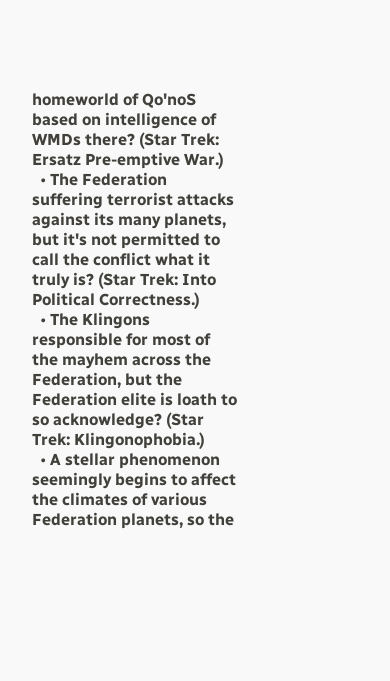homeworld of Qo'noS based on intelligence of WMDs there? (Star Trek: Ersatz Pre-emptive War.)
  • The Federation suffering terrorist attacks against its many planets, but it's not permitted to call the conflict what it truly is? (Star Trek: Into Political Correctness.)
  • The Klingons responsible for most of the mayhem across the Federation, but the Federation elite is loath to so acknowledge? (Star Trek: Klingonophobia.)
  • A stellar phenomenon seemingly begins to affect the climates of various Federation planets, so the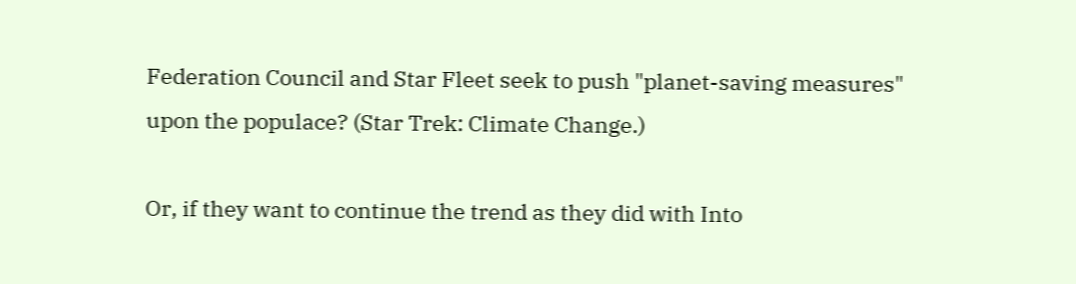Federation Council and Star Fleet seek to push "planet-saving measures" upon the populace? (Star Trek: Climate Change.)

Or, if they want to continue the trend as they did with Into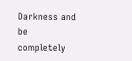Darkness and be completely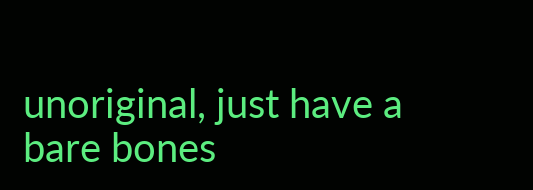unoriginal, just have a bare bones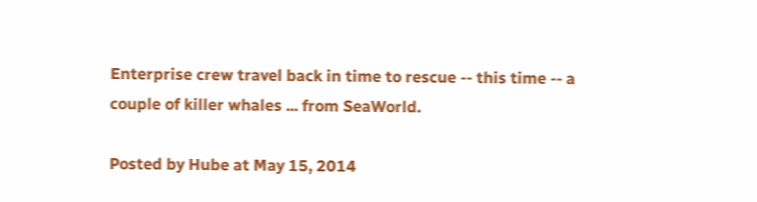Enterprise crew travel back in time to rescue -- this time -- a couple of killer whales ... from SeaWorld.

Posted by Hube at May 15, 2014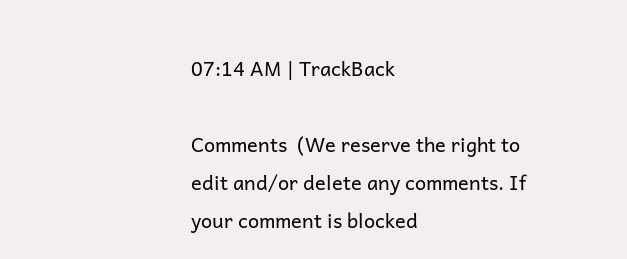07:14 AM | TrackBack

Comments  (We reserve the right to edit and/or delete any comments. If your comment is blocked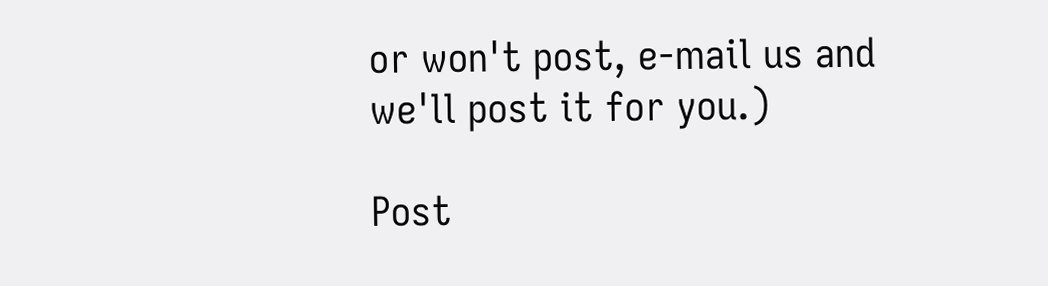or won't post, e-mail us and we'll post it for you.)

Post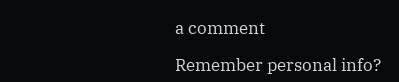a comment

Remember personal info?